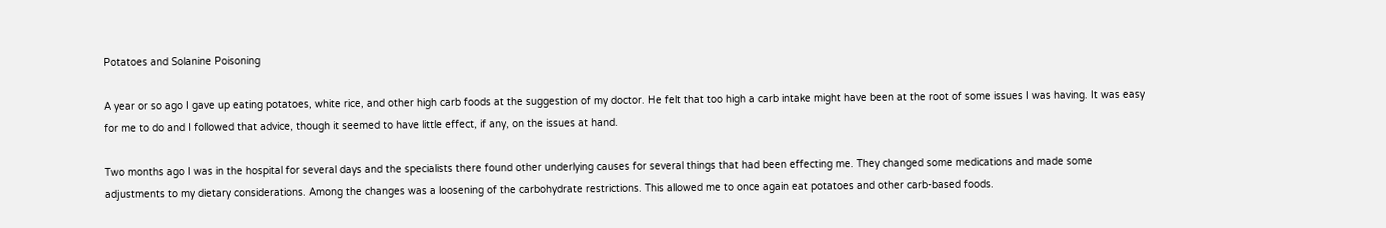Potatoes and Solanine Poisoning

A year or so ago I gave up eating potatoes, white rice, and other high carb foods at the suggestion of my doctor. He felt that too high a carb intake might have been at the root of some issues I was having. It was easy for me to do and I followed that advice, though it seemed to have little effect, if any, on the issues at hand.

Two months ago I was in the hospital for several days and the specialists there found other underlying causes for several things that had been effecting me. They changed some medications and made some adjustments to my dietary considerations. Among the changes was a loosening of the carbohydrate restrictions. This allowed me to once again eat potatoes and other carb-based foods.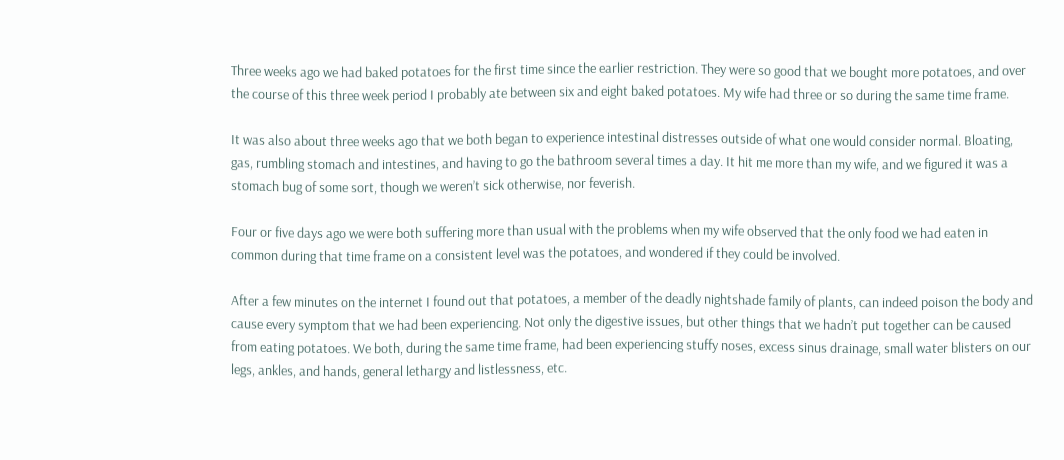Three weeks ago we had baked potatoes for the first time since the earlier restriction. They were so good that we bought more potatoes, and over the course of this three week period I probably ate between six and eight baked potatoes. My wife had three or so during the same time frame.

It was also about three weeks ago that we both began to experience intestinal distresses outside of what one would consider normal. Bloating, gas, rumbling stomach and intestines, and having to go the bathroom several times a day. It hit me more than my wife, and we figured it was a stomach bug of some sort, though we weren’t sick otherwise, nor feverish.

Four or five days ago we were both suffering more than usual with the problems when my wife observed that the only food we had eaten in common during that time frame on a consistent level was the potatoes, and wondered if they could be involved.

After a few minutes on the internet I found out that potatoes, a member of the deadly nightshade family of plants, can indeed poison the body and cause every symptom that we had been experiencing. Not only the digestive issues, but other things that we hadn’t put together can be caused from eating potatoes. We both, during the same time frame, had been experiencing stuffy noses, excess sinus drainage, small water blisters on our legs, ankles, and hands, general lethargy and listlessness, etc.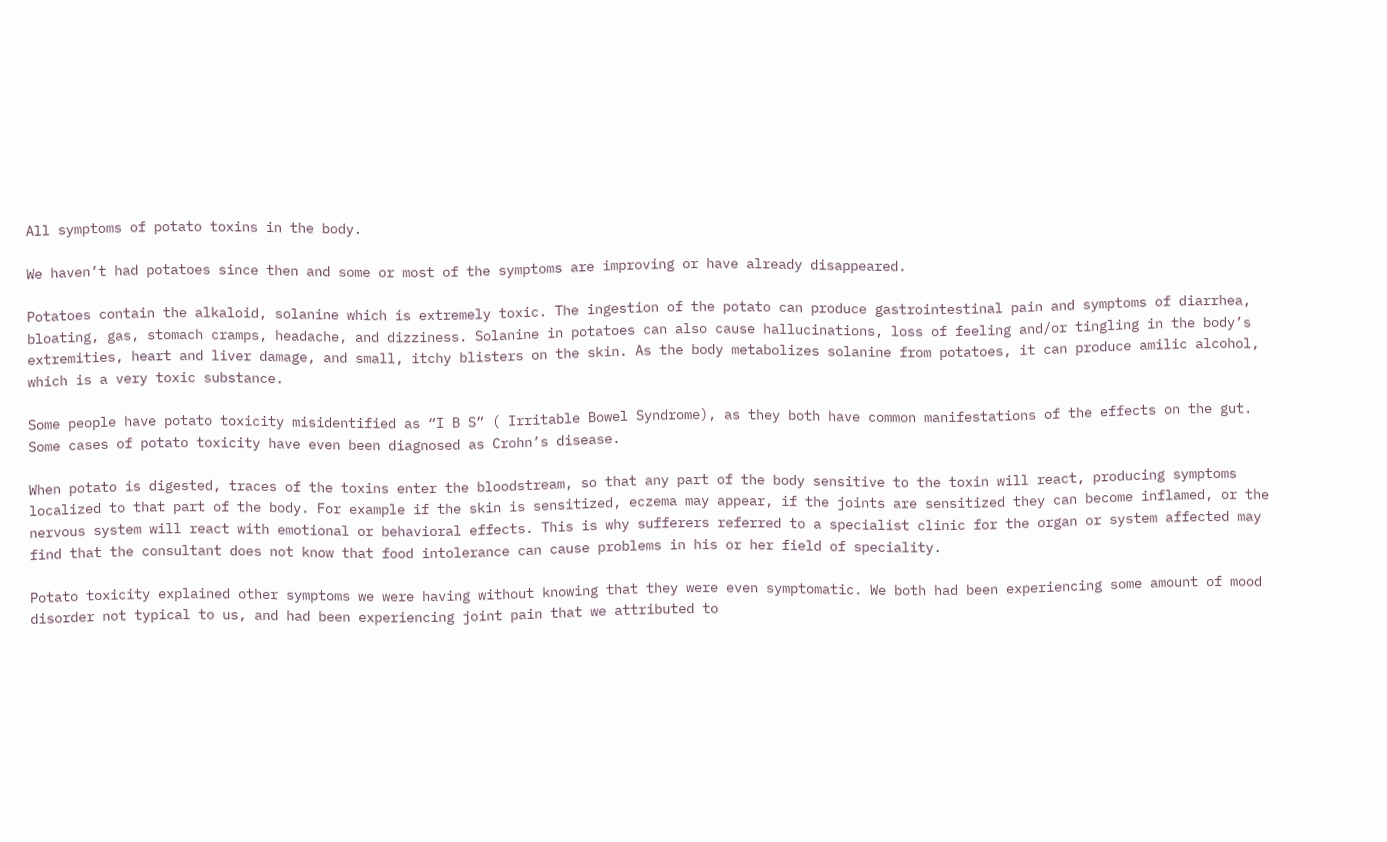All symptoms of potato toxins in the body.

We haven’t had potatoes since then and some or most of the symptoms are improving or have already disappeared.

Potatoes contain the alkaloid, solanine which is extremely toxic. The ingestion of the potato can produce gastrointestinal pain and symptoms of diarrhea, bloating, gas, stomach cramps, headache, and dizziness. Solanine in potatoes can also cause hallucinations, loss of feeling and/or tingling in the body’s extremities, heart and liver damage, and small, itchy blisters on the skin. As the body metabolizes solanine from potatoes, it can produce amilic alcohol, which is a very toxic substance.

Some people have potato toxicity misidentified as “I B S” ( Irritable Bowel Syndrome), as they both have common manifestations of the effects on the gut. Some cases of potato toxicity have even been diagnosed as Crohn’s disease.

When potato is digested, traces of the toxins enter the bloodstream, so that any part of the body sensitive to the toxin will react, producing symptoms localized to that part of the body. For example if the skin is sensitized, eczema may appear, if the joints are sensitized they can become inflamed, or the nervous system will react with emotional or behavioral effects. This is why sufferers referred to a specialist clinic for the organ or system affected may find that the consultant does not know that food intolerance can cause problems in his or her field of speciality.

Potato toxicity explained other symptoms we were having without knowing that they were even symptomatic. We both had been experiencing some amount of mood disorder not typical to us, and had been experiencing joint pain that we attributed to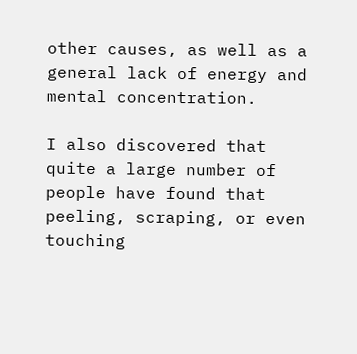other causes, as well as a general lack of energy and mental concentration.

I also discovered that quite a large number of people have found that peeling, scraping, or even touching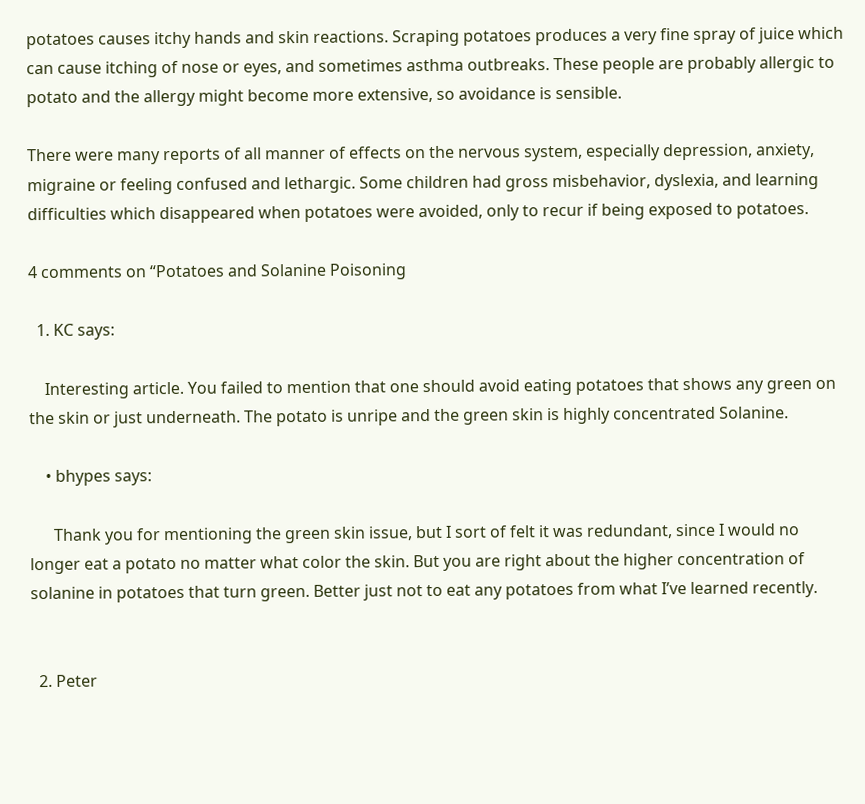potatoes causes itchy hands and skin reactions. Scraping potatoes produces a very fine spray of juice which can cause itching of nose or eyes, and sometimes asthma outbreaks. These people are probably allergic to potato and the allergy might become more extensive, so avoidance is sensible.

There were many reports of all manner of effects on the nervous system, especially depression, anxiety, migraine or feeling confused and lethargic. Some children had gross misbehavior, dyslexia, and learning difficulties which disappeared when potatoes were avoided, only to recur if being exposed to potatoes.

4 comments on “Potatoes and Solanine Poisoning

  1. KC says:

    Interesting article. You failed to mention that one should avoid eating potatoes that shows any green on the skin or just underneath. The potato is unripe and the green skin is highly concentrated Solanine.

    • bhypes says:

      Thank you for mentioning the green skin issue, but I sort of felt it was redundant, since I would no longer eat a potato no matter what color the skin. But you are right about the higher concentration of solanine in potatoes that turn green. Better just not to eat any potatoes from what I’ve learned recently.


  2. Peter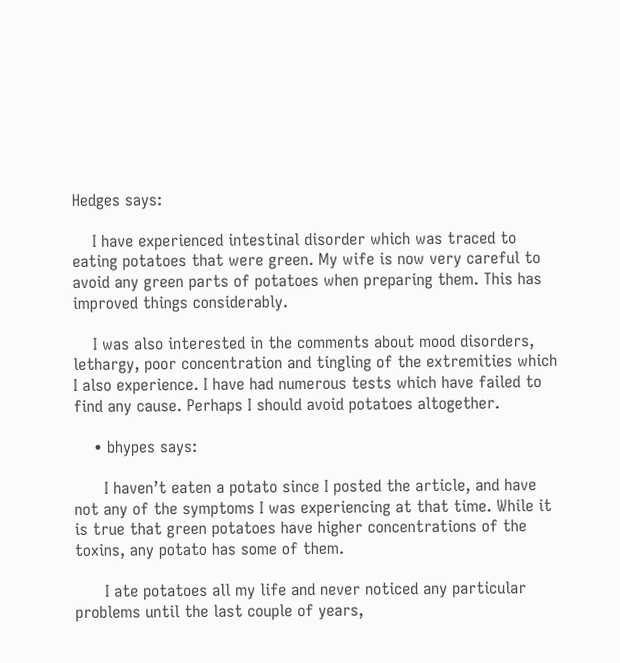Hedges says:

    I have experienced intestinal disorder which was traced to eating potatoes that were green. My wife is now very careful to avoid any green parts of potatoes when preparing them. This has improved things considerably.

    I was also interested in the comments about mood disorders, lethargy, poor concentration and tingling of the extremities which I also experience. I have had numerous tests which have failed to find any cause. Perhaps I should avoid potatoes altogether.

    • bhypes says:

      I haven’t eaten a potato since I posted the article, and have not any of the symptoms I was experiencing at that time. While it is true that green potatoes have higher concentrations of the toxins, any potato has some of them.

      I ate potatoes all my life and never noticed any particular problems until the last couple of years,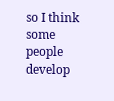so I think some people develop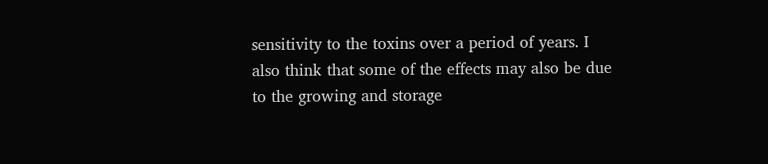sensitivity to the toxins over a period of years. I also think that some of the effects may also be due to the growing and storage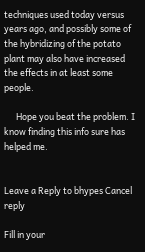techniques used today versus years ago, and possibly some of the hybridizing of the potato plant may also have increased the effects in at least some people.

      Hope you beat the problem. I know finding this info sure has helped me.


Leave a Reply to bhypes Cancel reply

Fill in your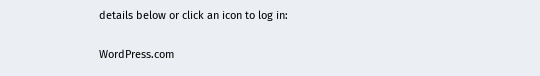details below or click an icon to log in:

WordPress.com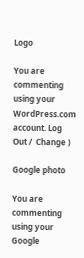Logo

You are commenting using your WordPress.com account. Log Out /  Change )

Google photo

You are commenting using your Google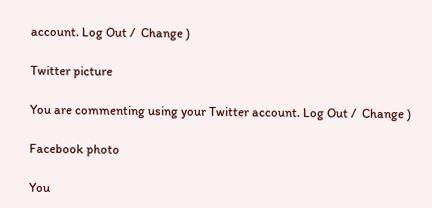account. Log Out /  Change )

Twitter picture

You are commenting using your Twitter account. Log Out /  Change )

Facebook photo

You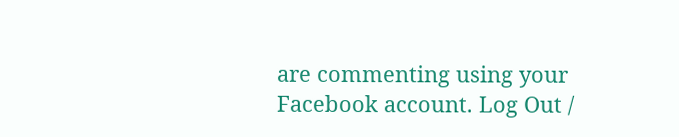are commenting using your Facebook account. Log Out /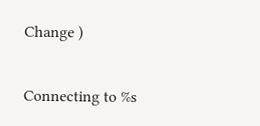Change )

Connecting to %s